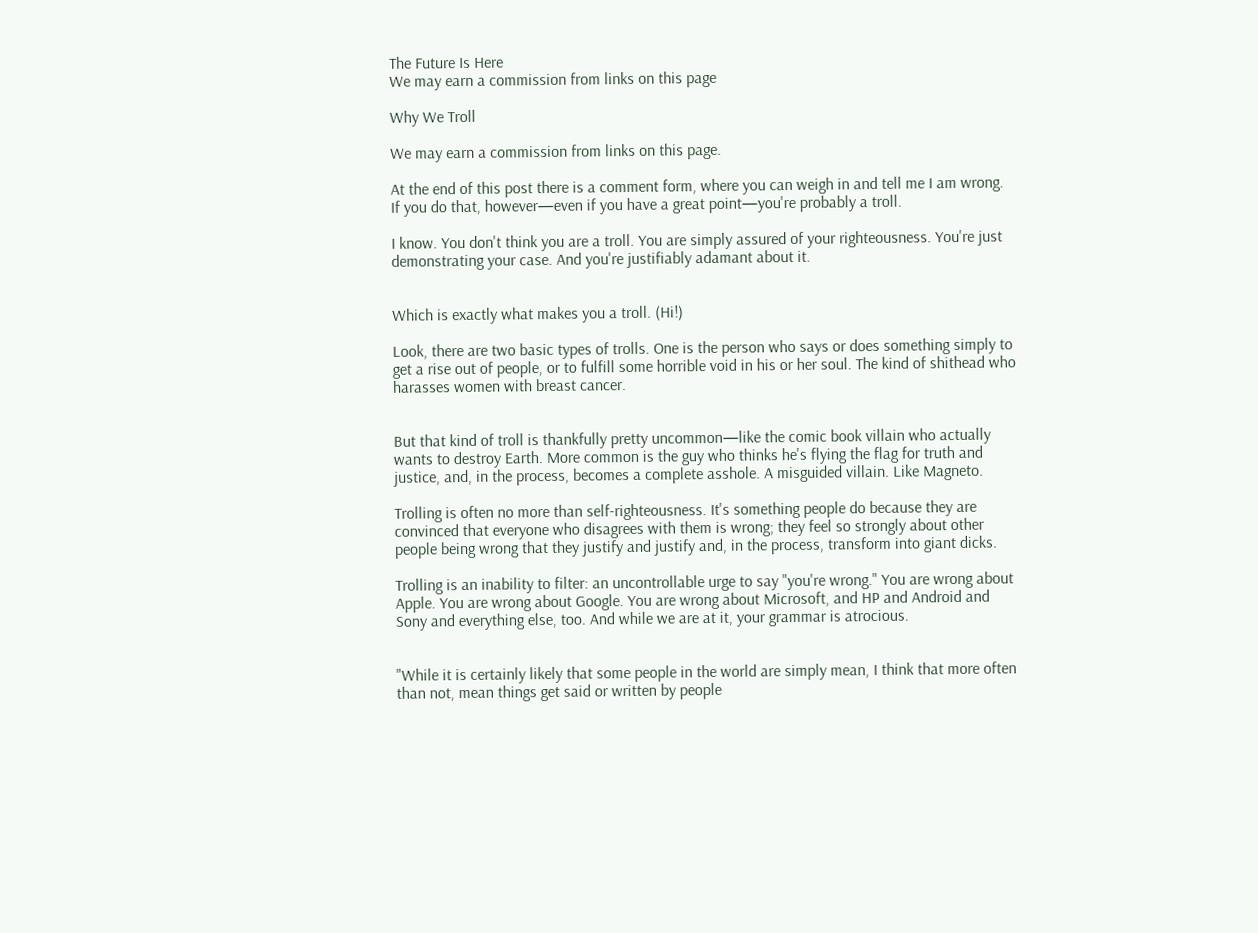The Future Is Here
We may earn a commission from links on this page

Why We Troll

We may earn a commission from links on this page.

At the end of this post there is a comment form, where you can weigh in and tell me I am wrong. If you do that, however—even if you have a great point—you're probably a troll.

I know. You don't think you are a troll. You are simply assured of your righteousness. You're just demonstrating your case. And you're justifiably adamant about it.


Which is exactly what makes you a troll. (Hi!)

Look, there are two basic types of trolls. One is the person who says or does something simply to get a rise out of people, or to fulfill some horrible void in his or her soul. The kind of shithead who harasses women with breast cancer.


But that kind of troll is thankfully pretty uncommon—like the comic book villain who actually wants to destroy Earth. More common is the guy who thinks he's flying the flag for truth and justice, and, in the process, becomes a complete asshole. A misguided villain. Like Magneto.

Trolling is often no more than self-righteousness. It's something people do because they are convinced that everyone who disagrees with them is wrong; they feel so strongly about other people being wrong that they justify and justify and, in the process, transform into giant dicks.

Trolling is an inability to filter: an uncontrollable urge to say "you're wrong." You are wrong about Apple. You are wrong about Google. You are wrong about Microsoft, and HP and Android and Sony and everything else, too. And while we are at it, your grammar is atrocious.


"While it is certainly likely that some people in the world are simply mean, I think that more often than not, mean things get said or written by people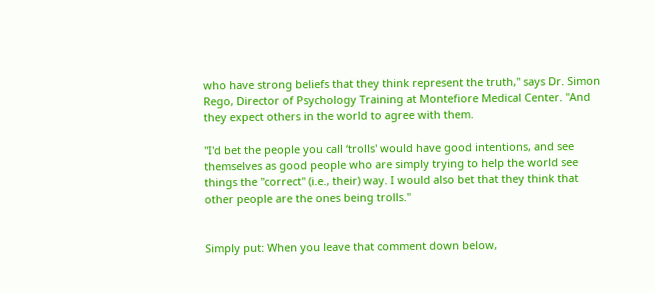who have strong beliefs that they think represent the truth," says Dr. Simon Rego, Director of Psychology Training at Montefiore Medical Center. "And they expect others in the world to agree with them.

"I'd bet the people you call ‘trolls' would have good intentions, and see themselves as good people who are simply trying to help the world see things the "correct" (i.e., their) way. I would also bet that they think that other people are the ones being trolls."


Simply put: When you leave that comment down below,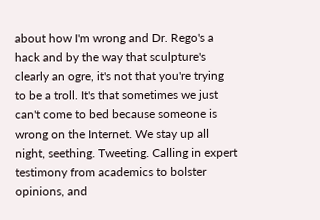about how I'm wrong and Dr. Rego's a hack and by the way that sculpture's clearly an ogre, it's not that you're trying to be a troll. It's that sometimes we just can't come to bed because someone is wrong on the Internet. We stay up all night, seething. Tweeting. Calling in expert testimony from academics to bolster opinions, and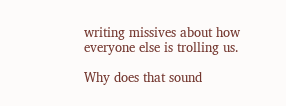writing missives about how everyone else is trolling us.

Why does that sound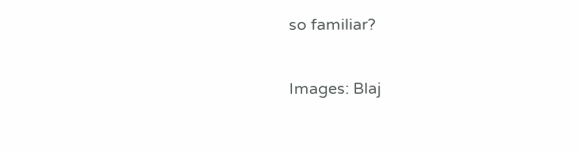so familiar?

Images: Blaj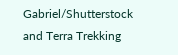Gabriel/Shutterstock and Terra Trekking